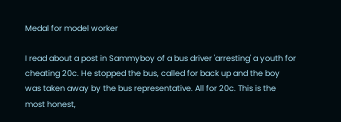Medal for model worker

I read about a post in Sammyboy of a bus driver 'arresting' a youth for cheating 20c. He stopped the bus, called for back up and the boy was taken away by the bus representative. All for 20c. This is the most honest,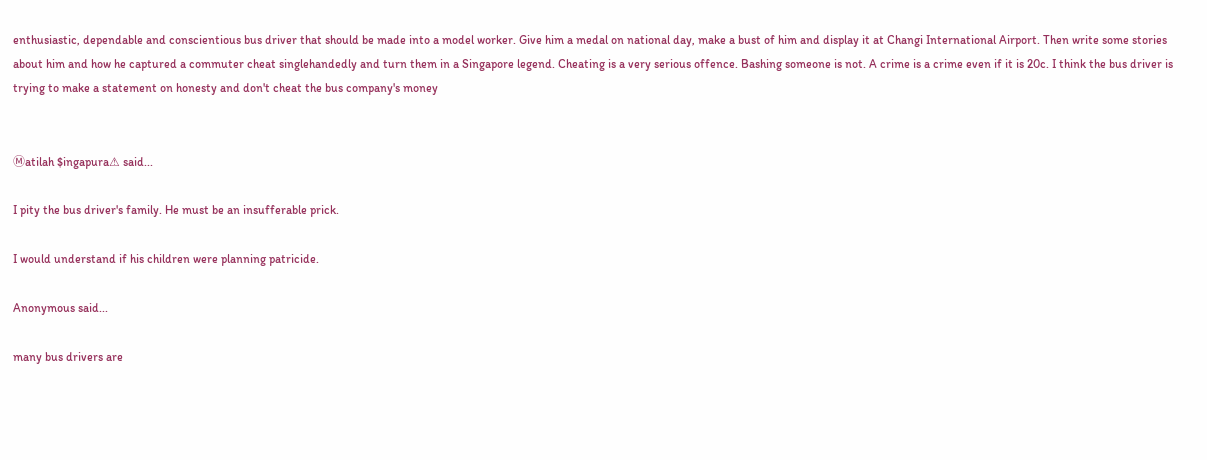enthusiastic, dependable and conscientious bus driver that should be made into a model worker. Give him a medal on national day, make a bust of him and display it at Changi International Airport. Then write some stories about him and how he captured a commuter cheat singlehandedly and turn them in a Singapore legend. Cheating is a very serious offence. Bashing someone is not. A crime is a crime even if it is 20c. I think the bus driver is trying to make a statement on honesty and don't cheat the bus company's money


Ⓜatilah $ingapura⚠ said...

I pity the bus driver's family. He must be an insufferable prick.

I would understand if his children were planning patricide.

Anonymous said...

many bus drivers are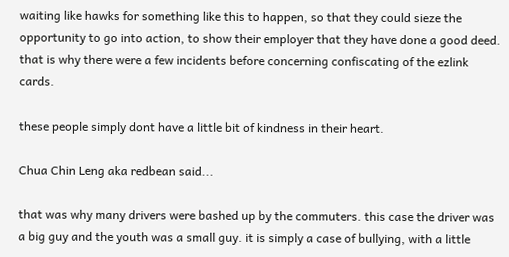waiting like hawks for something like this to happen, so that they could sieze the opportunity to go into action, to show their employer that they have done a good deed. that is why there were a few incidents before concerning confiscating of the ezlink cards.

these people simply dont have a little bit of kindness in their heart.

Chua Chin Leng aka redbean said...

that was why many drivers were bashed up by the commuters. this case the driver was a big guy and the youth was a small guy. it is simply a case of bullying, with a little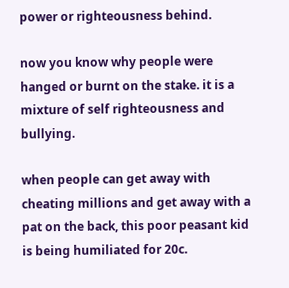power or righteousness behind.

now you know why people were hanged or burnt on the stake. it is a mixture of self righteousness and bullying.

when people can get away with cheating millions and get away with a pat on the back, this poor peasant kid is being humiliated for 20c.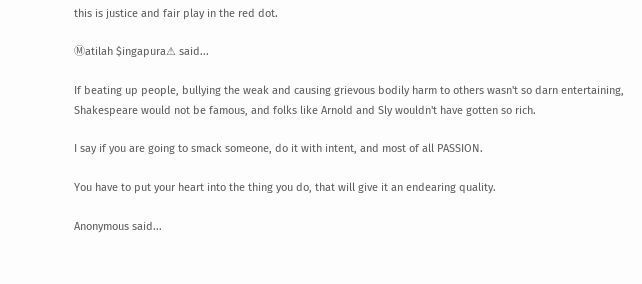this is justice and fair play in the red dot.

Ⓜatilah $ingapura⚠ said...

If beating up people, bullying the weak and causing grievous bodily harm to others wasn't so darn entertaining, Shakespeare would not be famous, and folks like Arnold and Sly wouldn't have gotten so rich.

I say if you are going to smack someone, do it with intent, and most of all PASSION.

You have to put your heart into the thing you do, that will give it an endearing quality.

Anonymous said...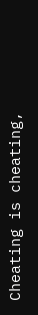Cheating is cheating,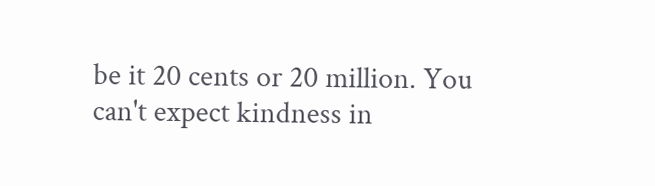be it 20 cents or 20 million. You can't expect kindness in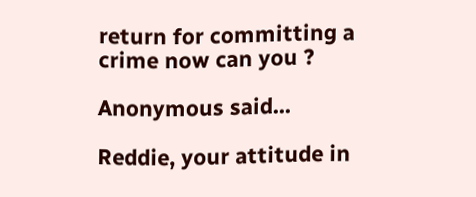return for committing a crime now can you ?

Anonymous said...

Reddie, your attitude in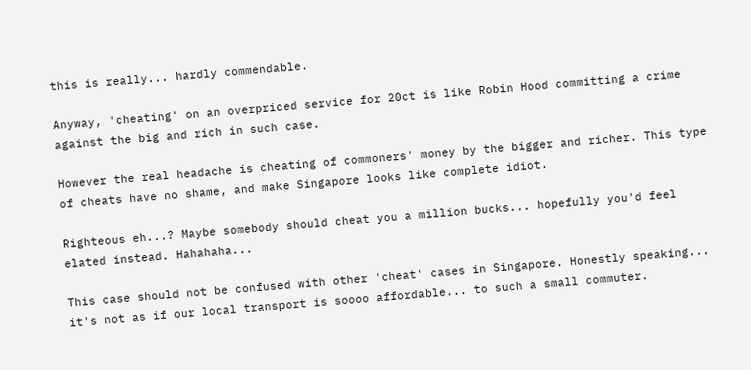this is really... hardly commendable.

Anyway, 'cheating' on an overpriced service for 20ct is like Robin Hood committing a crime against the big and rich in such case.

However the real headache is cheating of commoners' money by the bigger and richer. This type of cheats have no shame, and make Singapore looks like complete idiot.

Righteous eh...? Maybe somebody should cheat you a million bucks... hopefully you'd feel elated instead. Hahahaha...

This case should not be confused with other 'cheat' cases in Singapore. Honestly speaking... it's not as if our local transport is soooo affordable... to such a small commuter.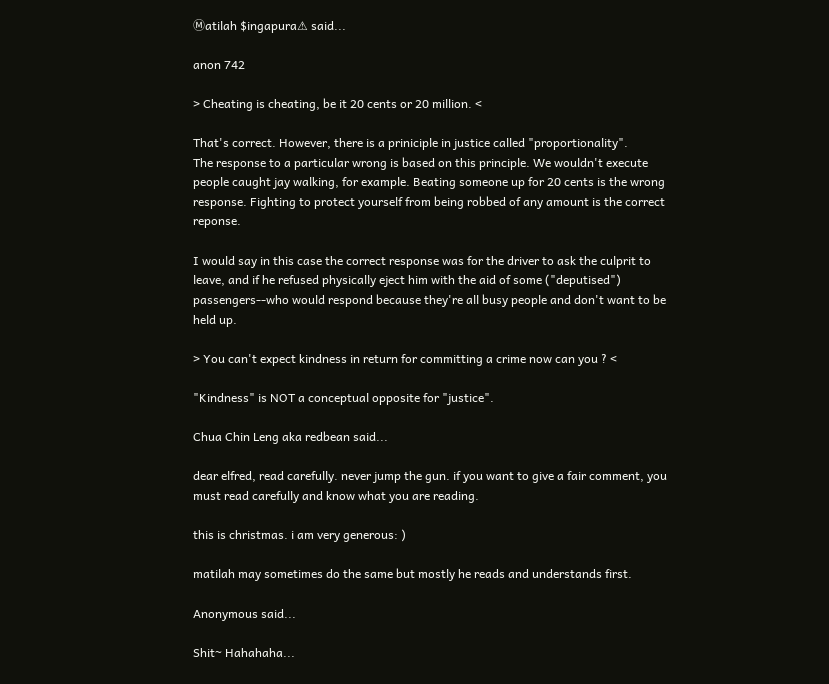Ⓜatilah $ingapura⚠ said...

anon 742

> Cheating is cheating, be it 20 cents or 20 million. <

That's correct. However, there is a priniciple in justice called "proportionality".
The response to a particular wrong is based on this principle. We wouldn't execute people caught jay walking, for example. Beating someone up for 20 cents is the wrong response. Fighting to protect yourself from being robbed of any amount is the correct reponse.

I would say in this case the correct response was for the driver to ask the culprit to leave, and if he refused physically eject him with the aid of some ("deputised") passengers--who would respond because they're all busy people and don't want to be held up.

> You can't expect kindness in return for committing a crime now can you ? <

"Kindness" is NOT a conceptual opposite for "justice".

Chua Chin Leng aka redbean said...

dear elfred, read carefully. never jump the gun. if you want to give a fair comment, you must read carefully and know what you are reading.

this is christmas. i am very generous: )

matilah may sometimes do the same but mostly he reads and understands first.

Anonymous said...

Shit~ Hahahaha...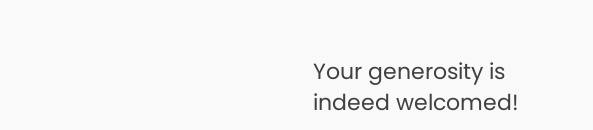Your generosity is indeed welcomed!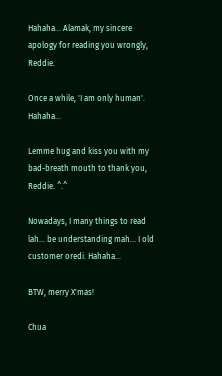Hahaha... Alamak, my sincere apology for reading you wrongly, Reddie.

Once a while, 'I am only human'. Hahaha...

Lemme hug and kiss you with my bad-breath mouth to thank you, Reddie. ^.^

Nowadays, I many things to read lah... be understanding mah... I old customer oredi. Hahaha...

BTW, merry X'mas!

Chua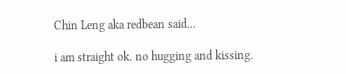Chin Leng aka redbean said...

i am straight ok. no hugging and kissing.